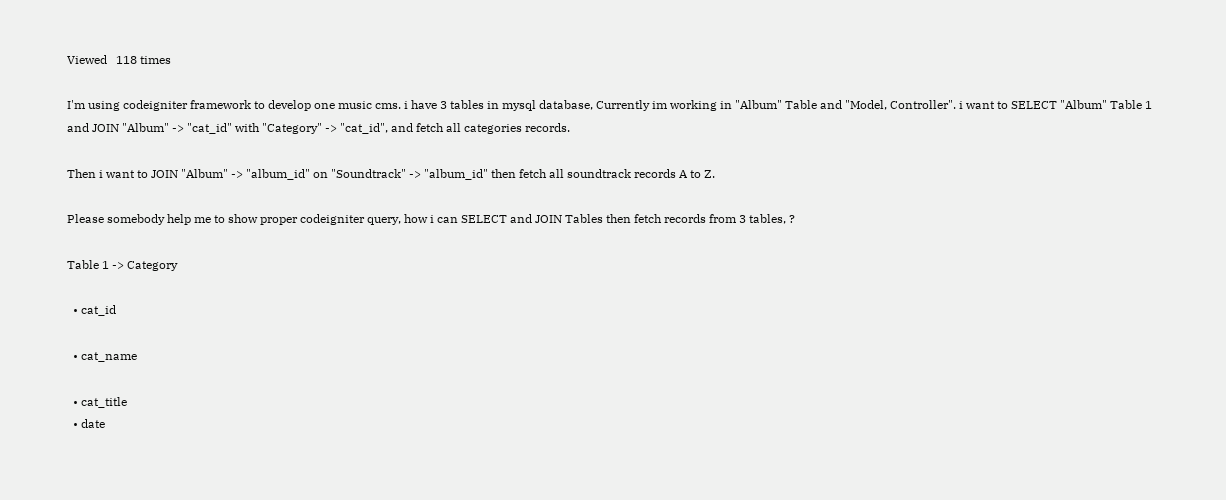Viewed   118 times

I'm using codeigniter framework to develop one music cms. i have 3 tables in mysql database, Currently im working in "Album" Table and "Model, Controller". i want to SELECT "Album" Table 1 and JOIN "Album" -> "cat_id" with "Category" -> "cat_id", and fetch all categories records.

Then i want to JOIN "Album" -> "album_id" on "Soundtrack" -> "album_id" then fetch all soundtrack records A to Z.

Please somebody help me to show proper codeigniter query, how i can SELECT and JOIN Tables then fetch records from 3 tables, ?

Table 1 -> Category

  • cat_id

  • cat_name

  • cat_title
  • date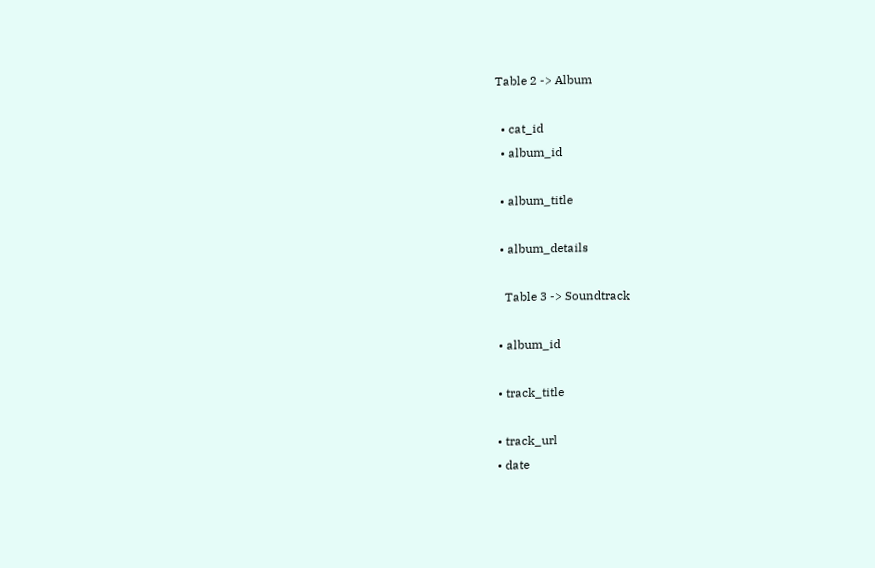Table 2 -> Album

  • cat_id
  • album_id

  • album_title

  • album_details

    Table 3 -> Soundtrack

  • album_id

  • track_title

  • track_url
  • date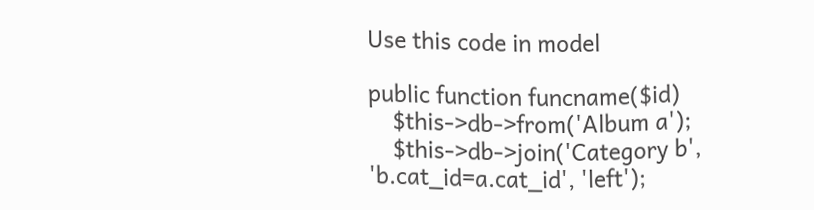Use this code in model

public function funcname($id)
    $this->db->from('Album a');
    $this->db->join('Category b', 'b.cat_id=a.cat_id', 'left');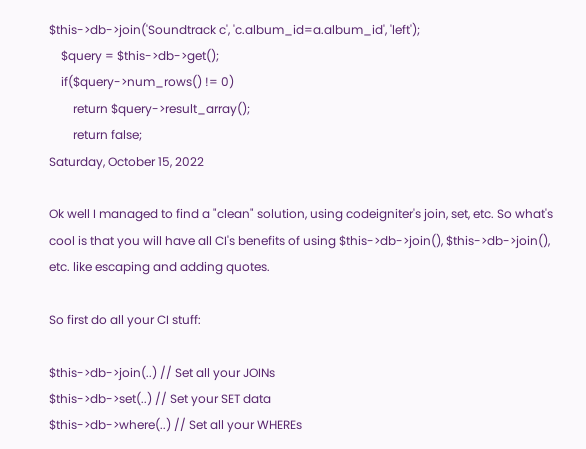$this->db->join('Soundtrack c', 'c.album_id=a.album_id', 'left');
    $query = $this->db->get();
    if($query->num_rows() != 0)
        return $query->result_array();
        return false;
Saturday, October 15, 2022

Ok well I managed to find a "clean" solution, using codeigniter's join, set, etc. So what's cool is that you will have all CI's benefits of using $this->db->join(), $this->db->join(), etc. like escaping and adding quotes.

So first do all your CI stuff:

$this->db->join(..) // Set all your JOINs
$this->db->set(..) // Set your SET data
$this->db->where(..) // Set all your WHEREs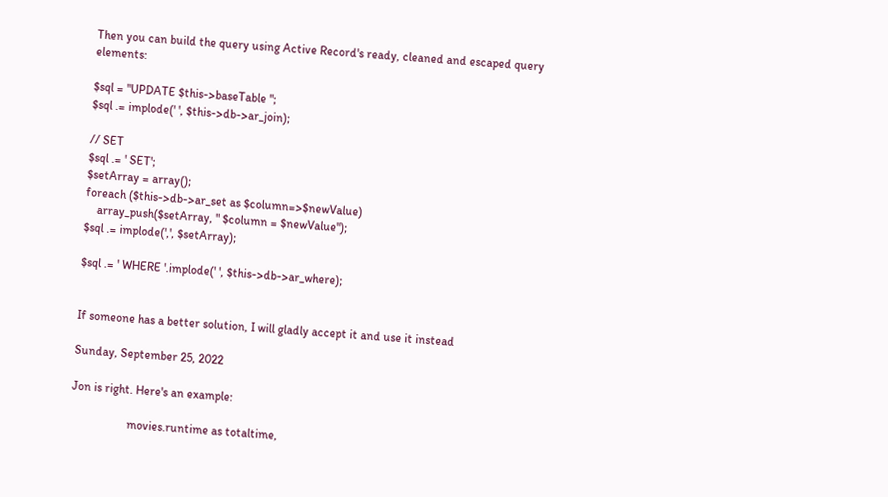Then you can build the query using Active Record's ready, cleaned and escaped query elements:

$sql = "UPDATE $this->baseTable ";
$sql .= implode(' ', $this->db->ar_join);

// SET
$sql .= ' SET';
$setArray = array();
foreach ($this->db->ar_set as $column=>$newValue)
    array_push($setArray, " $column = $newValue");
$sql .= implode(',', $setArray);

$sql .= ' WHERE '.implode(' ', $this->db->ar_where);


If someone has a better solution, I will gladly accept it and use it instead

Sunday, September 25, 2022

Jon is right. Here's an example:

                   movies.runtime as totaltime,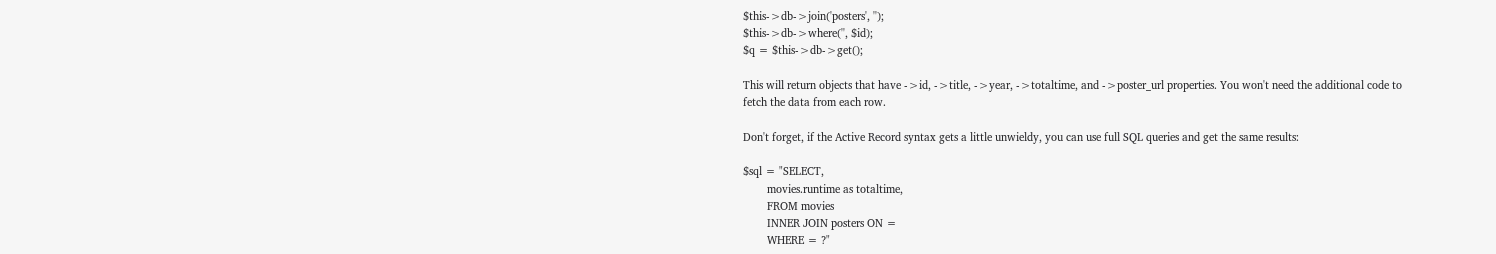$this->db->join('posters', '');
$this->db->where('', $id);
$q = $this->db->get();

This will return objects that have ->id, ->title, ->year, ->totaltime, and ->poster_url properties. You won't need the additional code to fetch the data from each row.

Don't forget, if the Active Record syntax gets a little unwieldy, you can use full SQL queries and get the same results:

$sql = "SELECT,
        movies.runtime as totaltime,
        FROM movies
        INNER JOIN posters ON =
        WHERE = ?"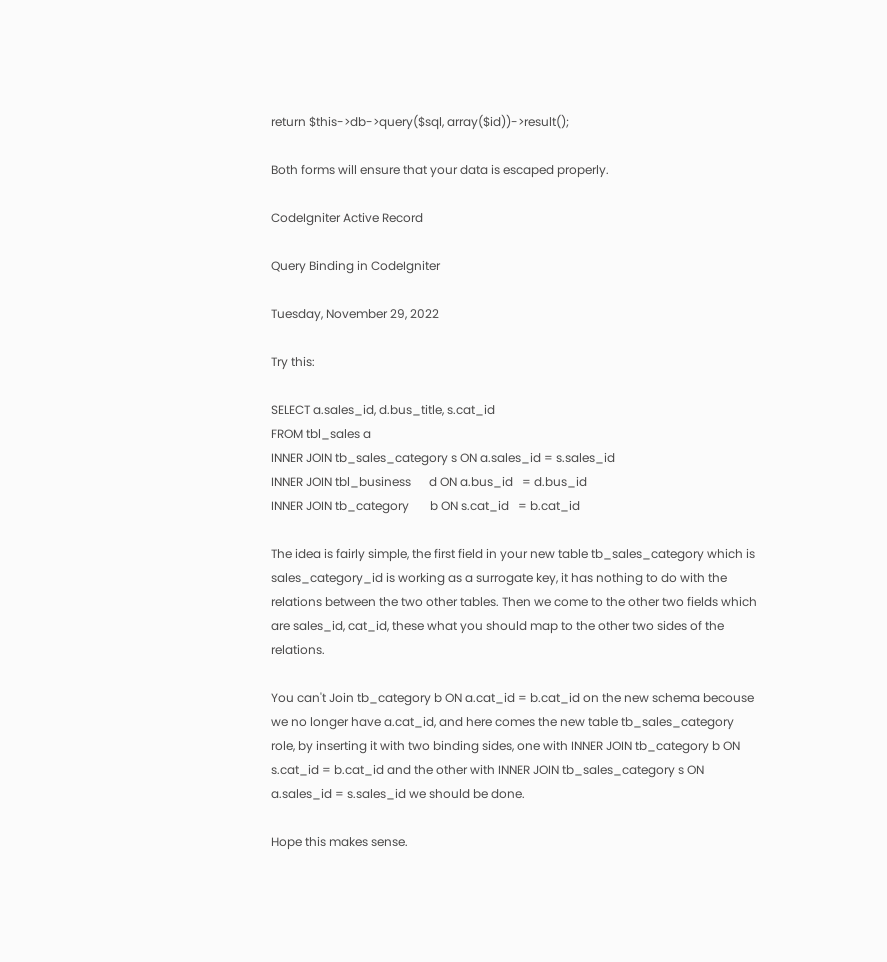return $this->db->query($sql, array($id))->result();

Both forms will ensure that your data is escaped properly.

CodeIgniter Active Record

Query Binding in CodeIgniter

Tuesday, November 29, 2022

Try this:

SELECT a.sales_id, d.bus_title, s.cat_id
FROM tbl_sales a
INNER JOIN tb_sales_category s ON a.sales_id = s.sales_id
INNER JOIN tbl_business      d ON a.bus_id   = d.bus_id
INNER JOIN tb_category       b ON s.cat_id   = b.cat_id

The idea is fairly simple, the first field in your new table tb_sales_category which is sales_category_id is working as a surrogate key, it has nothing to do with the relations between the two other tables. Then we come to the other two fields which are sales_id, cat_id, these what you should map to the other two sides of the relations.

You can't Join tb_category b ON a.cat_id = b.cat_id on the new schema becouse we no longer have a.cat_id, and here comes the new table tb_sales_category role, by inserting it with two binding sides, one with INNER JOIN tb_category b ON s.cat_id = b.cat_id and the other with INNER JOIN tb_sales_category s ON a.sales_id = s.sales_id we should be done.

Hope this makes sense.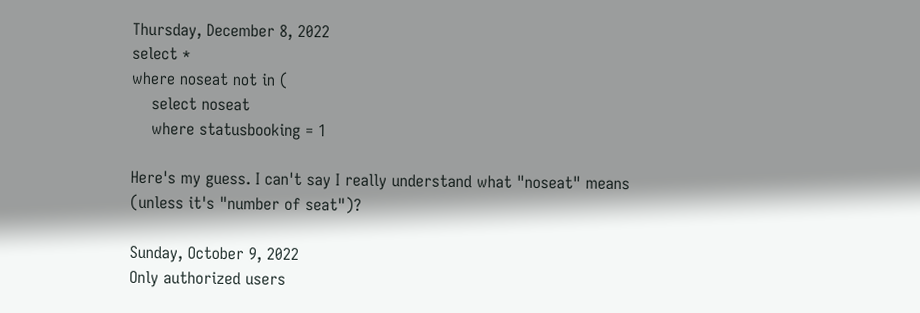Thursday, December 8, 2022
select *
where noseat not in (
    select noseat
    where statusbooking = 1

Here's my guess. I can't say I really understand what "noseat" means (unless it's "number of seat")?

Sunday, October 9, 2022
Only authorized users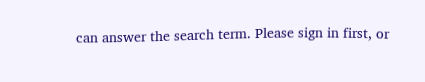can answer the search term. Please sign in first, or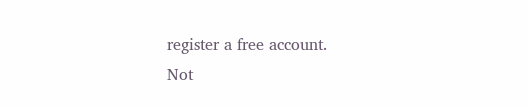register a free account.
Not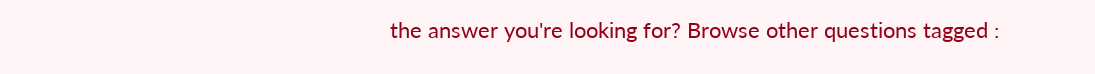the answer you're looking for? Browse other questions tagged :